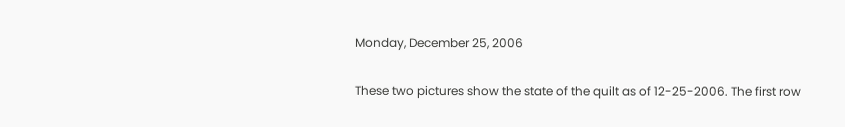Monday, December 25, 2006

These two pictures show the state of the quilt as of 12-25-2006. The first row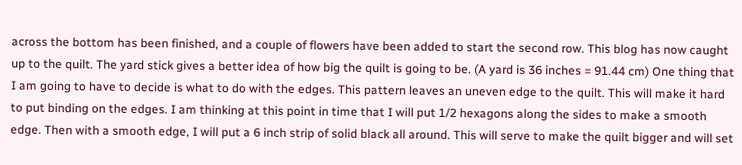across the bottom has been finished, and a couple of flowers have been added to start the second row. This blog has now caught up to the quilt. The yard stick gives a better idea of how big the quilt is going to be. (A yard is 36 inches = 91.44 cm) One thing that I am going to have to decide is what to do with the edges. This pattern leaves an uneven edge to the quilt. This will make it hard to put binding on the edges. I am thinking at this point in time that I will put 1/2 hexagons along the sides to make a smooth edge. Then with a smooth edge, I will put a 6 inch strip of solid black all around. This will serve to make the quilt bigger and will set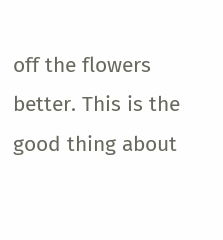off the flowers better. This is the good thing about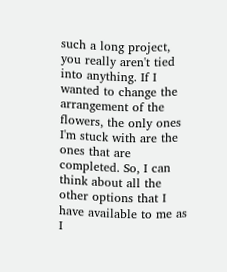such a long project, you really aren't tied into anything. If I wanted to change the arrangement of the flowers, the only ones I'm stuck with are the ones that are completed. So, I can think about all the other options that I have available to me as I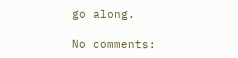go along.

No comments: